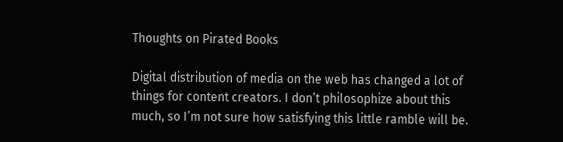Thoughts on Pirated Books

Digital distribution of media on the web has changed a lot of things for content creators. I don’t philosophize about this much, so I’m not sure how satisfying this little ramble will be.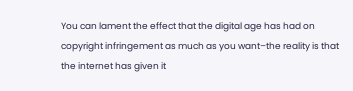You can lament the effect that the digital age has had on copyright infringement as much as you want–the reality is that the internet has given it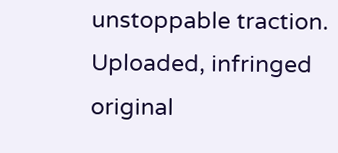unstoppable traction. Uploaded, infringed original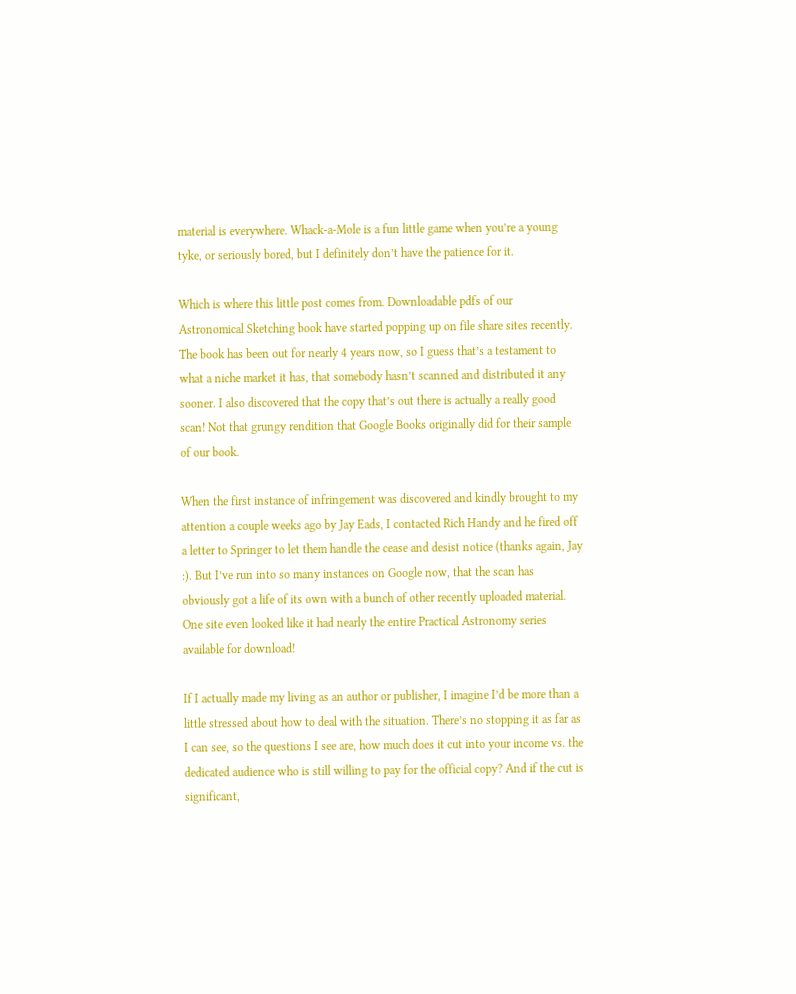material is everywhere. Whack-a-Mole is a fun little game when you’re a young tyke, or seriously bored, but I definitely don’t have the patience for it.

Which is where this little post comes from. Downloadable pdfs of our Astronomical Sketching book have started popping up on file share sites recently. The book has been out for nearly 4 years now, so I guess that’s a testament to what a niche market it has, that somebody hasn’t scanned and distributed it any sooner. I also discovered that the copy that’s out there is actually a really good scan! Not that grungy rendition that Google Books originally did for their sample of our book.

When the first instance of infringement was discovered and kindly brought to my attention a couple weeks ago by Jay Eads, I contacted Rich Handy and he fired off a letter to Springer to let them handle the cease and desist notice (thanks again, Jay :). But I’ve run into so many instances on Google now, that the scan has obviously got a life of its own with a bunch of other recently uploaded material. One site even looked like it had nearly the entire Practical Astronomy series available for download!

If I actually made my living as an author or publisher, I imagine I’d be more than a little stressed about how to deal with the situation. There’s no stopping it as far as I can see, so the questions I see are, how much does it cut into your income vs. the dedicated audience who is still willing to pay for the official copy? And if the cut is significant,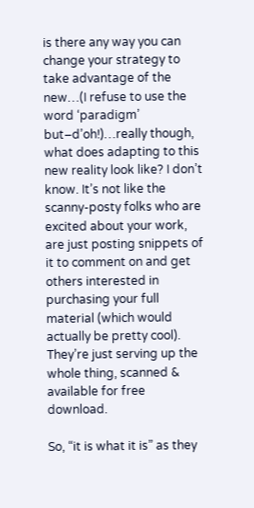is there any way you can change your strategy to take advantage of the new…(I refuse to use the word ‘paradigm’ but–d’oh!)…really though, what does adapting to this new reality look like? I don’t know. It’s not like the scanny-posty folks who are excited about your work, are just posting snippets of it to comment on and get others interested in purchasing your full material (which would actually be pretty cool). They’re just serving up the whole thing, scanned & available for free download.

So, “it is what it is” as they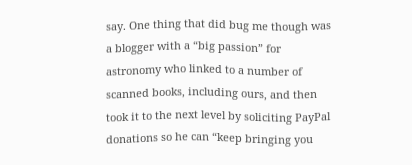say. One thing that did bug me though was a blogger with a “big passion” for astronomy who linked to a number of scanned books, including ours, and then took it to the next level by soliciting PayPal donations so he can “keep bringing you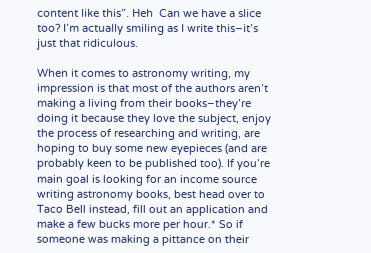content like this”. Heh  Can we have a slice too? I’m actually smiling as I write this–it’s just that ridiculous.

When it comes to astronomy writing, my impression is that most of the authors aren’t making a living from their books–they’re doing it because they love the subject, enjoy the process of researching and writing, are hoping to buy some new eyepieces (and are probably keen to be published too). If you’re main goal is looking for an income source writing astronomy books, best head over to Taco Bell instead, fill out an application and make a few bucks more per hour.* So if someone was making a pittance on their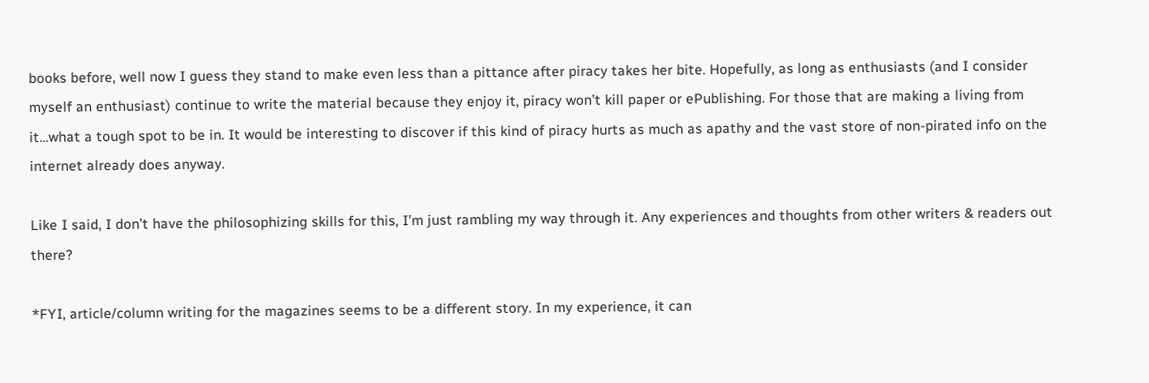books before, well now I guess they stand to make even less than a pittance after piracy takes her bite. Hopefully, as long as enthusiasts (and I consider myself an enthusiast) continue to write the material because they enjoy it, piracy won’t kill paper or ePublishing. For those that are making a living from it…what a tough spot to be in. It would be interesting to discover if this kind of piracy hurts as much as apathy and the vast store of non-pirated info on the internet already does anyway.

Like I said, I don’t have the philosophizing skills for this, I’m just rambling my way through it. Any experiences and thoughts from other writers & readers out there?

*FYI, article/column writing for the magazines seems to be a different story. In my experience, it can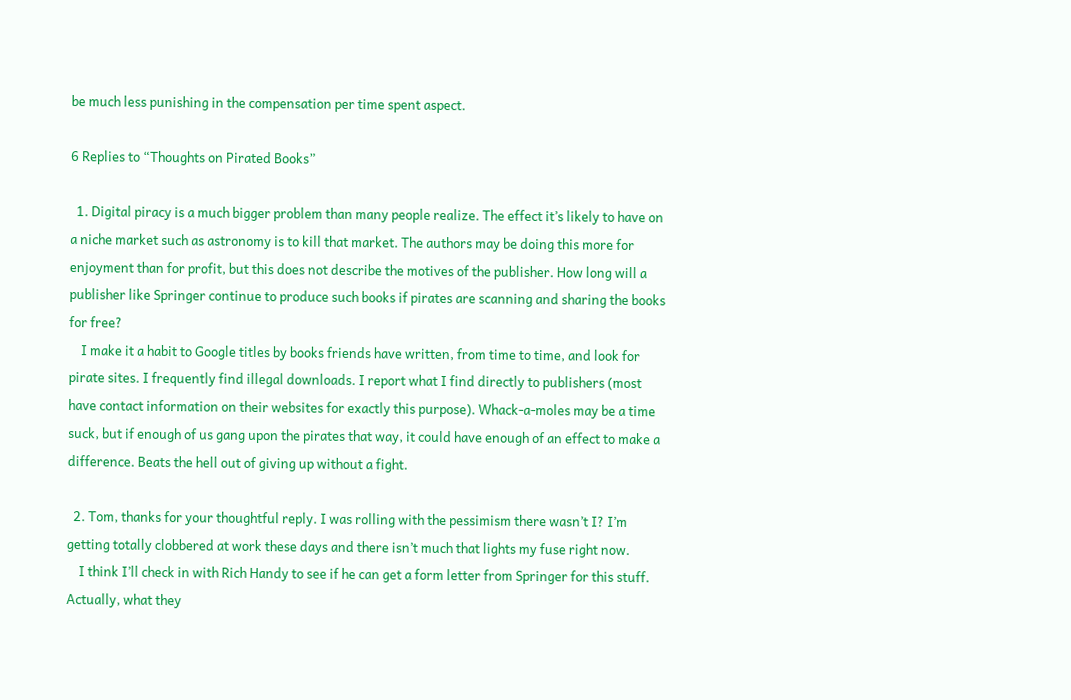be much less punishing in the compensation per time spent aspect.

6 Replies to “Thoughts on Pirated Books”

  1. Digital piracy is a much bigger problem than many people realize. The effect it’s likely to have on a niche market such as astronomy is to kill that market. The authors may be doing this more for enjoyment than for profit, but this does not describe the motives of the publisher. How long will a publisher like Springer continue to produce such books if pirates are scanning and sharing the books for free?
    I make it a habit to Google titles by books friends have written, from time to time, and look for pirate sites. I frequently find illegal downloads. I report what I find directly to publishers (most have contact information on their websites for exactly this purpose). Whack-a-moles may be a time suck, but if enough of us gang upon the pirates that way, it could have enough of an effect to make a difference. Beats the hell out of giving up without a fight.

  2. Tom, thanks for your thoughtful reply. I was rolling with the pessimism there wasn’t I? I’m getting totally clobbered at work these days and there isn’t much that lights my fuse right now.
    I think I’ll check in with Rich Handy to see if he can get a form letter from Springer for this stuff. Actually, what they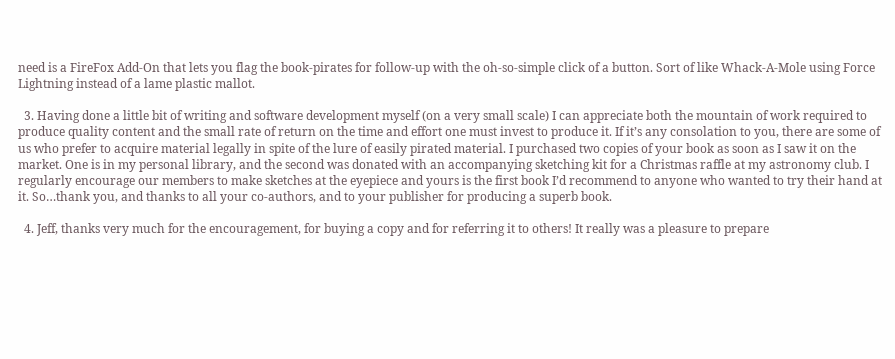need is a FireFox Add-On that lets you flag the book-pirates for follow-up with the oh-so-simple click of a button. Sort of like Whack-A-Mole using Force Lightning instead of a lame plastic mallot.

  3. Having done a little bit of writing and software development myself (on a very small scale) I can appreciate both the mountain of work required to produce quality content and the small rate of return on the time and effort one must invest to produce it. If it’s any consolation to you, there are some of us who prefer to acquire material legally in spite of the lure of easily pirated material. I purchased two copies of your book as soon as I saw it on the market. One is in my personal library, and the second was donated with an accompanying sketching kit for a Christmas raffle at my astronomy club. I regularly encourage our members to make sketches at the eyepiece and yours is the first book I’d recommend to anyone who wanted to try their hand at it. So…thank you, and thanks to all your co-authors, and to your publisher for producing a superb book.

  4. Jeff, thanks very much for the encouragement, for buying a copy and for referring it to others! It really was a pleasure to prepare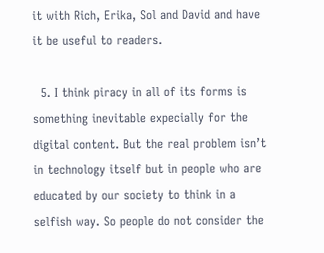it with Rich, Erika, Sol and David and have it be useful to readers.

  5. I think piracy in all of its forms is something inevitable expecially for the digital content. But the real problem isn’t in technology itself but in people who are educated by our society to think in a selfish way. So people do not consider the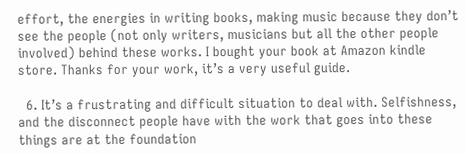effort, the energies in writing books, making music because they don’t see the people (not only writers, musicians but all the other people involved) behind these works. I bought your book at Amazon kindle store. Thanks for your work, it’s a very useful guide.

  6. It’s a frustrating and difficult situation to deal with. Selfishness, and the disconnect people have with the work that goes into these things are at the foundation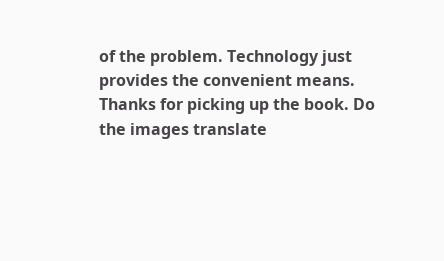of the problem. Technology just provides the convenient means. Thanks for picking up the book. Do the images translate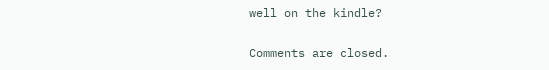well on the kindle?

Comments are closed.